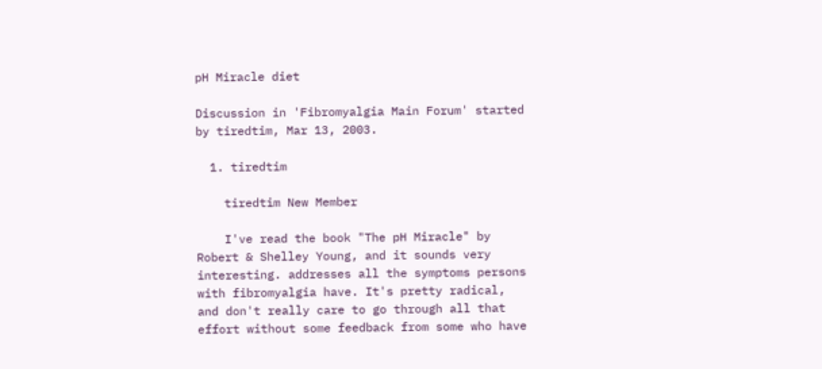pH Miracle diet

Discussion in 'Fibromyalgia Main Forum' started by tiredtim, Mar 13, 2003.

  1. tiredtim

    tiredtim New Member

    I've read the book "The pH Miracle" by Robert & Shelley Young, and it sounds very interesting. addresses all the symptoms persons with fibromyalgia have. It's pretty radical, and don't really care to go through all that effort without some feedback from some who have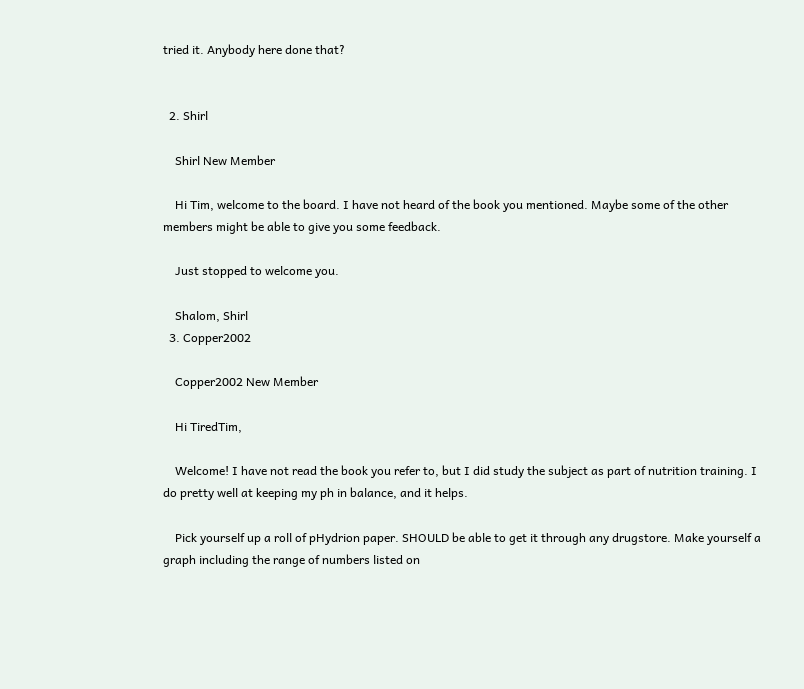tried it. Anybody here done that?


  2. Shirl

    Shirl New Member

    Hi Tim, welcome to the board. I have not heard of the book you mentioned. Maybe some of the other members might be able to give you some feedback.

    Just stopped to welcome you.

    Shalom, Shirl
  3. Copper2002

    Copper2002 New Member

    Hi TiredTim,

    Welcome! I have not read the book you refer to, but I did study the subject as part of nutrition training. I do pretty well at keeping my ph in balance, and it helps.

    Pick yourself up a roll of pHydrion paper. SHOULD be able to get it through any drugstore. Make yourself a graph including the range of numbers listed on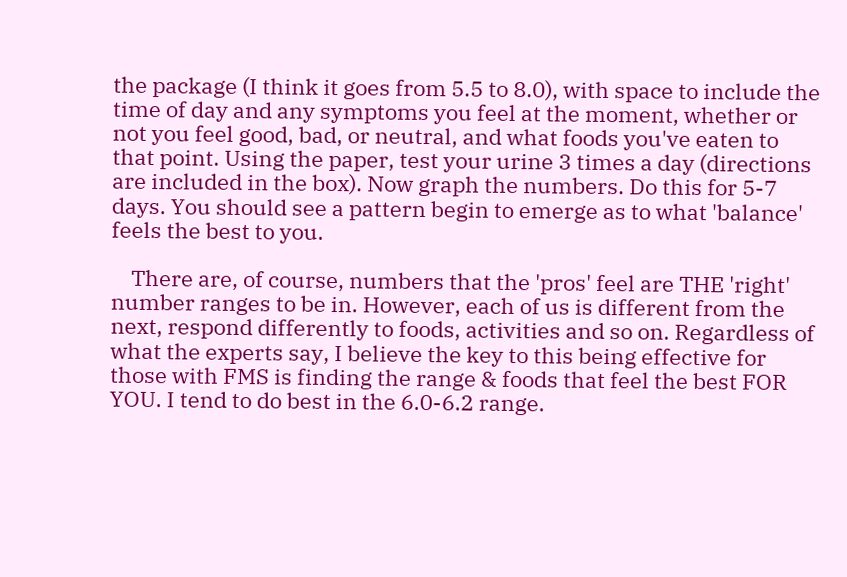the package (I think it goes from 5.5 to 8.0), with space to include the time of day and any symptoms you feel at the moment, whether or not you feel good, bad, or neutral, and what foods you've eaten to that point. Using the paper, test your urine 3 times a day (directions are included in the box). Now graph the numbers. Do this for 5-7 days. You should see a pattern begin to emerge as to what 'balance' feels the best to you.

    There are, of course, numbers that the 'pros' feel are THE 'right' number ranges to be in. However, each of us is different from the next, respond differently to foods, activities and so on. Regardless of what the experts say, I believe the key to this being effective for those with FMS is finding the range & foods that feel the best FOR YOU. I tend to do best in the 6.0-6.2 range.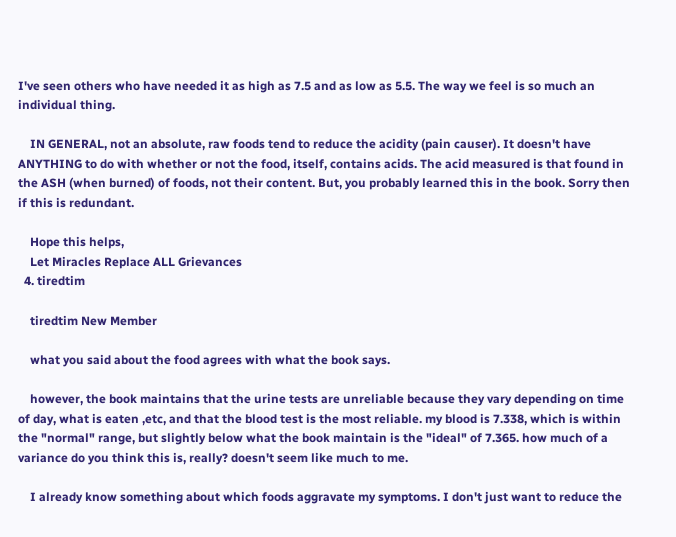I've seen others who have needed it as high as 7.5 and as low as 5.5. The way we feel is so much an individual thing.

    IN GENERAL, not an absolute, raw foods tend to reduce the acidity (pain causer). It doesn't have ANYTHING to do with whether or not the food, itself, contains acids. The acid measured is that found in the ASH (when burned) of foods, not their content. But, you probably learned this in the book. Sorry then if this is redundant.

    Hope this helps,
    Let Miracles Replace ALL Grievances
  4. tiredtim

    tiredtim New Member

    what you said about the food agrees with what the book says.

    however, the book maintains that the urine tests are unreliable because they vary depending on time of day, what is eaten ,etc, and that the blood test is the most reliable. my blood is 7.338, which is within the "normal" range, but slightly below what the book maintain is the "ideal" of 7.365. how much of a variance do you think this is, really? doesn't seem like much to me.

    I already know something about which foods aggravate my symptoms. I don't just want to reduce the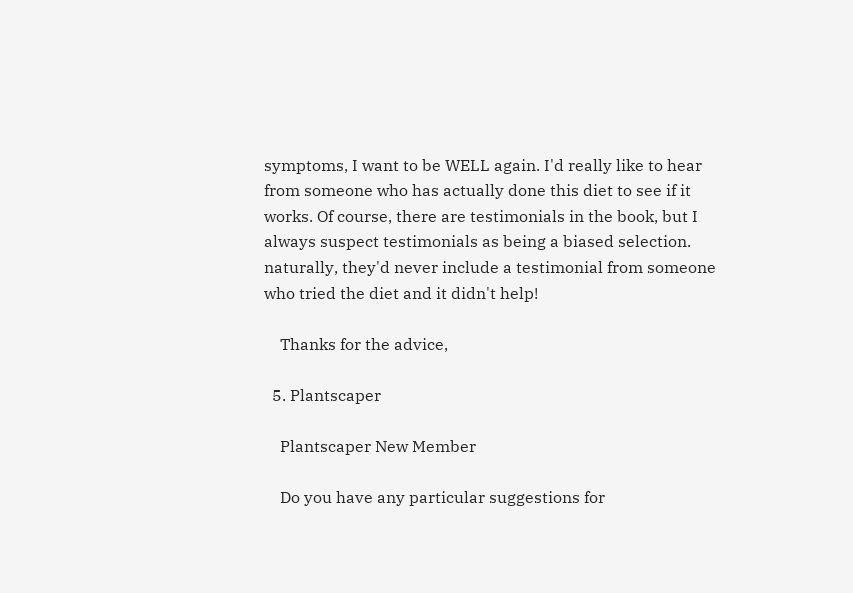symptoms, I want to be WELL again. I'd really like to hear from someone who has actually done this diet to see if it works. Of course, there are testimonials in the book, but I always suspect testimonials as being a biased selection. naturally, they'd never include a testimonial from someone who tried the diet and it didn't help!

    Thanks for the advice,

  5. Plantscaper

    Plantscaper New Member

    Do you have any particular suggestions for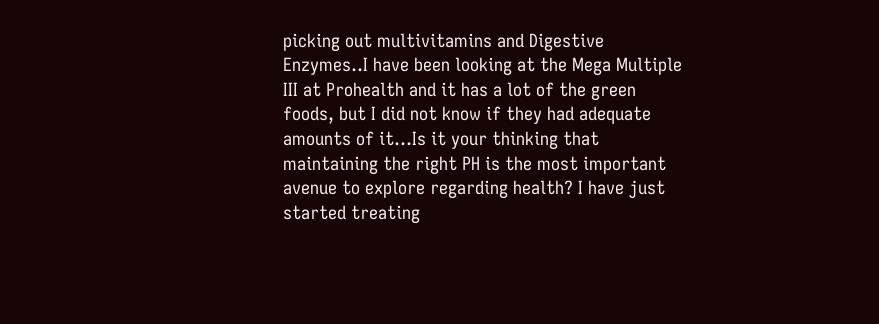picking out multivitamins and Digestive Enzymes..I have been looking at the Mega Multiple III at Prohealth and it has a lot of the green foods, but I did not know if they had adequate amounts of it...Is it your thinking that maintaining the right PH is the most important avenue to explore regarding health? I have just started treating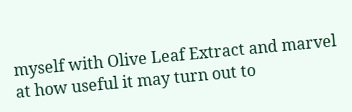myself with Olive Leaf Extract and marvel at how useful it may turn out to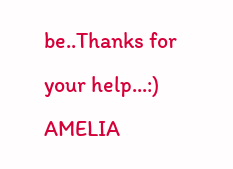be..Thanks for your help...:) AMELIA